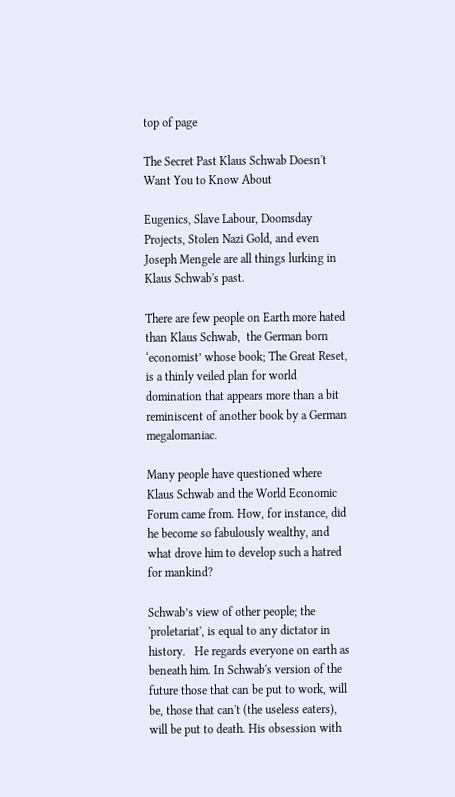top of page

The Secret Past Klaus Schwab Doesn't Want You to Know About

Eugenics, Slave Labour, Doomsday Projects, Stolen Nazi Gold, and even Joseph Mengele are all things lurking in Klaus Schwab's past.

There are few people on Earth more hated than Klaus Schwab,  the German born ‘economist’ whose book; The Great Reset, is a thinly veiled plan for world domination that appears more than a bit reminiscent of another book by a German megalomaniac.

Many people have questioned where Klaus Schwab and the World Economic Forum came from. How, for instance, did he become so fabulously wealthy, and what drove him to develop such a hatred for mankind?

Schwab’s view of other people; the 'proletariat', is equal to any dictator in history.   He regards everyone on earth as beneath him. In Schwab's version of the future those that can be put to work, will be, those that can't (the useless eaters), will be put to death. His obsession with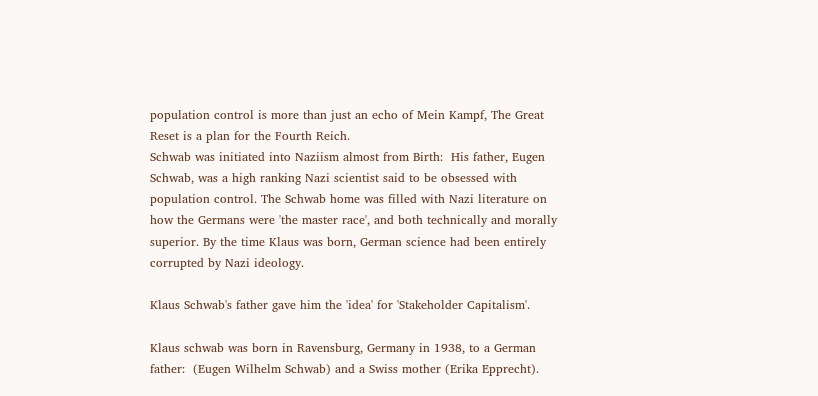population control is more than just an echo of Mein Kampf, The Great Reset is a plan for the Fourth Reich.
Schwab was initiated into Naziism almost from Birth:  His father, Eugen Schwab, was a high ranking Nazi scientist said to be obsessed with population control. The Schwab home was filled with Nazi literature on how the Germans were 'the master race', and both technically and morally superior. By the time Klaus was born, German science had been entirely corrupted by Nazi ideology.

Klaus Schwab's father gave him the 'idea' for 'Stakeholder Capitalism'.

Klaus schwab was born in Ravensburg, Germany in 1938, to a German father:  (Eugen Wilhelm Schwab) and a Swiss mother (Erika Epprecht).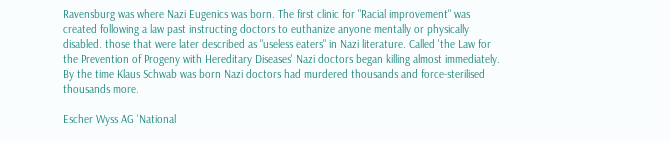Ravensburg was where Nazi Eugenics was born. The first clinic for "Racial improvement" was created following a law past instructing doctors to euthanize anyone mentally or physically disabled. those that were later described as "useless eaters" in Nazi literature. Called 'the Law for the Prevention of Progeny with Hereditary Diseases' Nazi doctors began killing almost immediately. By the time Klaus Schwab was born Nazi doctors had murdered thousands and force-sterilised thousands more.

Escher Wyss AG 'National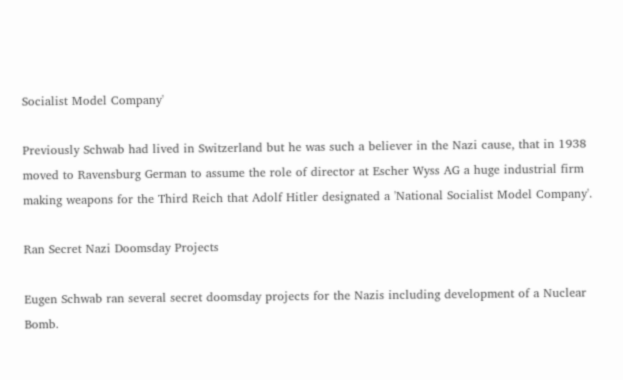Socialist Model Company'

Previously Schwab had lived in Switzerland but he was such a believer in the Nazi cause, that in 1938 moved to Ravensburg German to assume the role of director at Escher Wyss AG a huge industrial firm making weapons for the Third Reich that Adolf Hitler designated a 'National Socialist Model Company'.

Ran Secret Nazi Doomsday Projects

Eugen Schwab ran several secret doomsday projects for the Nazis including development of a Nuclear Bomb.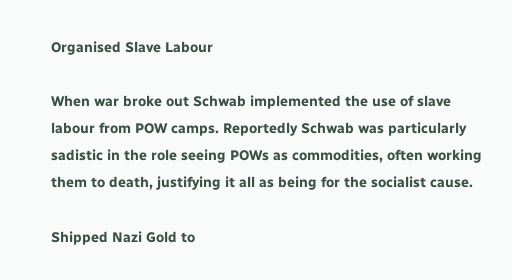Organised Slave Labour

When war broke out Schwab implemented the use of slave labour from POW camps. Reportedly Schwab was particularly sadistic in the role seeing POWs as commodities, often working them to death, justifying it all as being for the socialist cause.

Shipped Nazi Gold to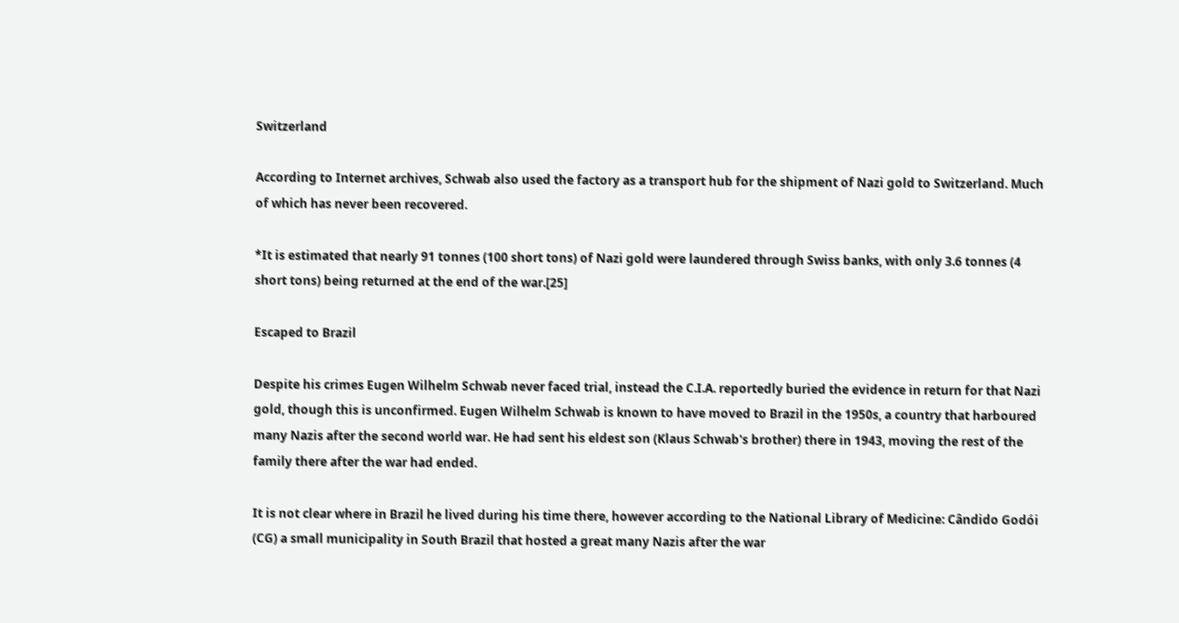Switzerland

According to Internet archives, Schwab also used the factory as a transport hub for the shipment of Nazi gold to Switzerland. Much of which has never been recovered.

*It is estimated that nearly 91 tonnes (100 short tons) of Nazi gold were laundered through Swiss banks, with only 3.6 tonnes (4 short tons) being returned at the end of the war.[25]

Escaped to Brazil

Despite his crimes Eugen Wilhelm Schwab never faced trial, instead the C.I.A. reportedly buried the evidence in return for that Nazi gold, though this is unconfirmed. Eugen Wilhelm Schwab is known to have moved to Brazil in the 1950s, a country that harboured many Nazis after the second world war. He had sent his eldest son (Klaus Schwab's brother) there in 1943, moving the rest of the family there after the war had ended.

It is not clear where in Brazil he lived during his time there, however according to the National Library of Medicine: Cândido Godói (CG) a small municipality in South Brazil that hosted a great many Nazis after the war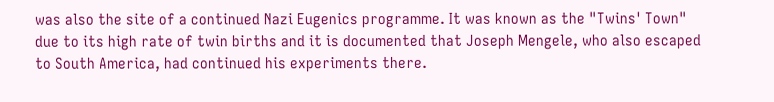was also the site of a continued Nazi Eugenics programme. It was known as the "Twins' Town" due to its high rate of twin births and it is documented that Joseph Mengele, who also escaped to South America, had continued his experiments there.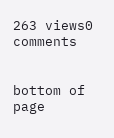263 views0 comments


bottom of page